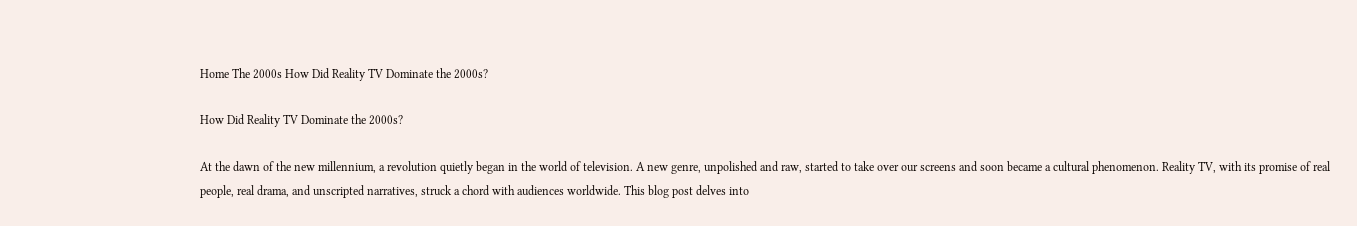Home The 2000s How Did Reality TV Dominate the 2000s?

How Did Reality TV Dominate the 2000s?

At the dawn of the new millennium, a revolution quietly began in the world of television. A new genre, unpolished and raw, started to take over our screens and soon became a cultural phenomenon. Reality TV, with its promise of real people, real drama, and unscripted narratives, struck a chord with audiences worldwide. This blog post delves into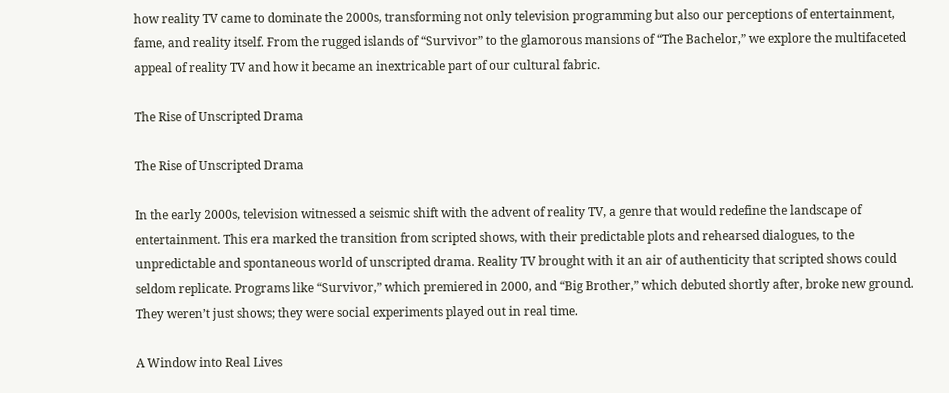how reality TV came to dominate the 2000s, transforming not only television programming but also our perceptions of entertainment, fame, and reality itself. From the rugged islands of “Survivor” to the glamorous mansions of “The Bachelor,” we explore the multifaceted appeal of reality TV and how it became an inextricable part of our cultural fabric.

The Rise of Unscripted Drama

The Rise of Unscripted Drama

In the early 2000s, television witnessed a seismic shift with the advent of reality TV, a genre that would redefine the landscape of entertainment. This era marked the transition from scripted shows, with their predictable plots and rehearsed dialogues, to the unpredictable and spontaneous world of unscripted drama. Reality TV brought with it an air of authenticity that scripted shows could seldom replicate. Programs like “Survivor,” which premiered in 2000, and “Big Brother,” which debuted shortly after, broke new ground. They weren’t just shows; they were social experiments played out in real time.

A Window into Real Lives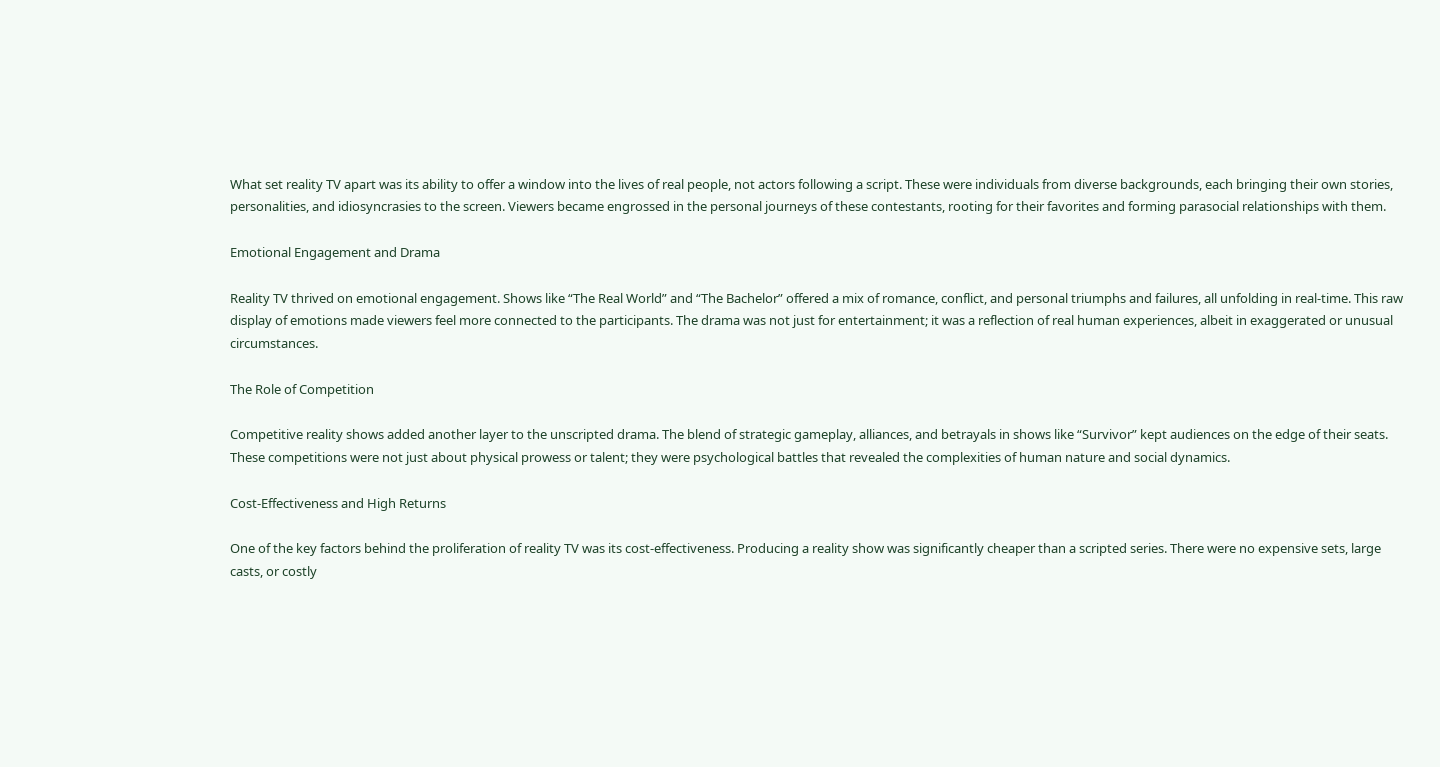What set reality TV apart was its ability to offer a window into the lives of real people, not actors following a script. These were individuals from diverse backgrounds, each bringing their own stories, personalities, and idiosyncrasies to the screen. Viewers became engrossed in the personal journeys of these contestants, rooting for their favorites and forming parasocial relationships with them.

Emotional Engagement and Drama

Reality TV thrived on emotional engagement. Shows like “The Real World” and “The Bachelor” offered a mix of romance, conflict, and personal triumphs and failures, all unfolding in real-time. This raw display of emotions made viewers feel more connected to the participants. The drama was not just for entertainment; it was a reflection of real human experiences, albeit in exaggerated or unusual circumstances.

The Role of Competition

Competitive reality shows added another layer to the unscripted drama. The blend of strategic gameplay, alliances, and betrayals in shows like “Survivor” kept audiences on the edge of their seats. These competitions were not just about physical prowess or talent; they were psychological battles that revealed the complexities of human nature and social dynamics.

Cost-Effectiveness and High Returns

One of the key factors behind the proliferation of reality TV was its cost-effectiveness. Producing a reality show was significantly cheaper than a scripted series. There were no expensive sets, large casts, or costly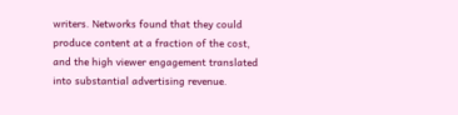writers. Networks found that they could produce content at a fraction of the cost, and the high viewer engagement translated into substantial advertising revenue.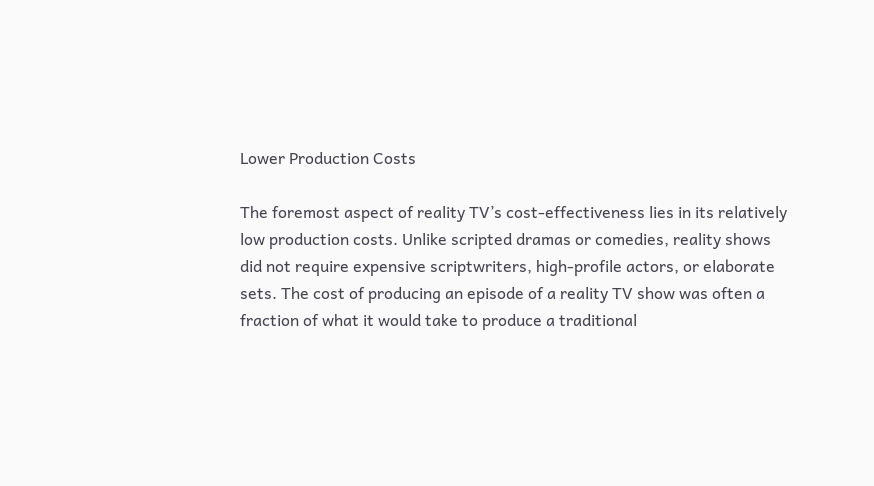Lower Production Costs

The foremost aspect of reality TV’s cost-effectiveness lies in its relatively low production costs. Unlike scripted dramas or comedies, reality shows did not require expensive scriptwriters, high-profile actors, or elaborate sets. The cost of producing an episode of a reality TV show was often a fraction of what it would take to produce a traditional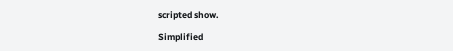scripted show.

Simplified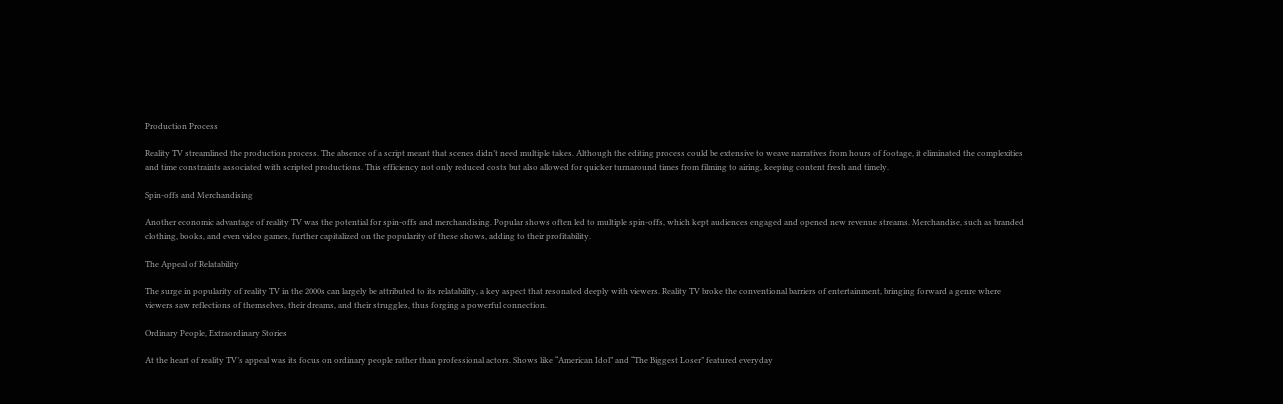Production Process

Reality TV streamlined the production process. The absence of a script meant that scenes didn’t need multiple takes. Although the editing process could be extensive to weave narratives from hours of footage, it eliminated the complexities and time constraints associated with scripted productions. This efficiency not only reduced costs but also allowed for quicker turnaround times from filming to airing, keeping content fresh and timely.

Spin-offs and Merchandising

Another economic advantage of reality TV was the potential for spin-offs and merchandising. Popular shows often led to multiple spin-offs, which kept audiences engaged and opened new revenue streams. Merchandise, such as branded clothing, books, and even video games, further capitalized on the popularity of these shows, adding to their profitability.

The Appeal of Relatability

The surge in popularity of reality TV in the 2000s can largely be attributed to its relatability, a key aspect that resonated deeply with viewers. Reality TV broke the conventional barriers of entertainment, bringing forward a genre where viewers saw reflections of themselves, their dreams, and their struggles, thus forging a powerful connection.

Ordinary People, Extraordinary Stories

At the heart of reality TV’s appeal was its focus on ordinary people rather than professional actors. Shows like “American Idol” and “The Biggest Loser” featured everyday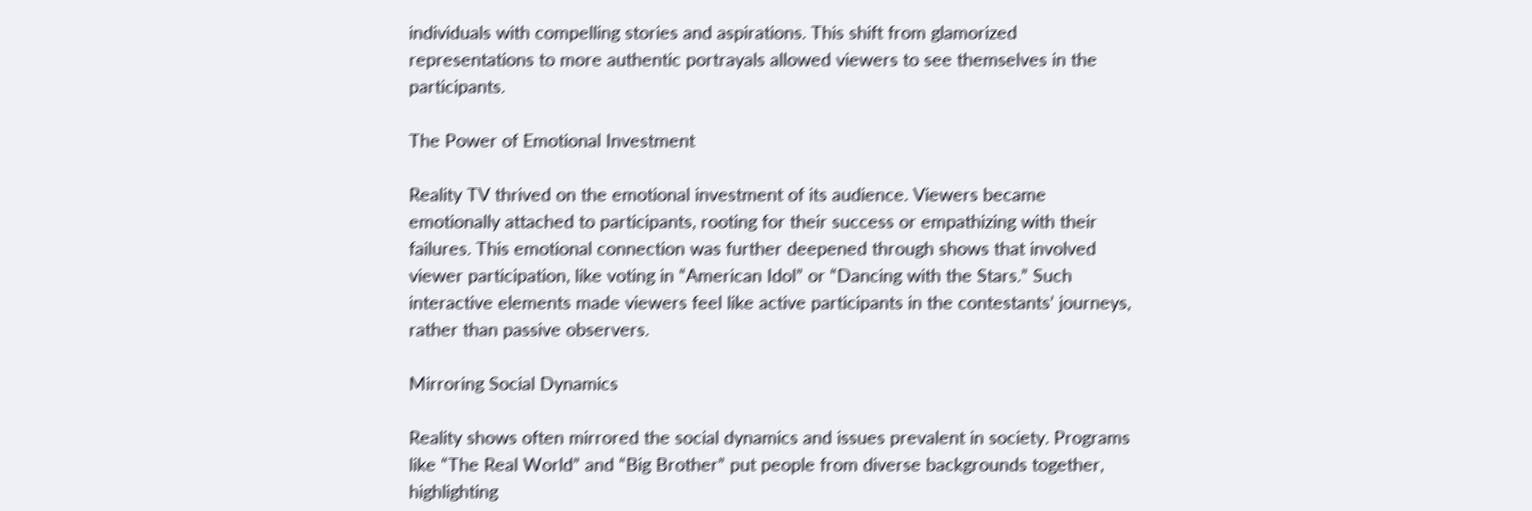individuals with compelling stories and aspirations. This shift from glamorized representations to more authentic portrayals allowed viewers to see themselves in the participants.

The Power of Emotional Investment

Reality TV thrived on the emotional investment of its audience. Viewers became emotionally attached to participants, rooting for their success or empathizing with their failures. This emotional connection was further deepened through shows that involved viewer participation, like voting in “American Idol” or “Dancing with the Stars.” Such interactive elements made viewers feel like active participants in the contestants’ journeys, rather than passive observers.

Mirroring Social Dynamics

Reality shows often mirrored the social dynamics and issues prevalent in society. Programs like “The Real World” and “Big Brother” put people from diverse backgrounds together, highlighting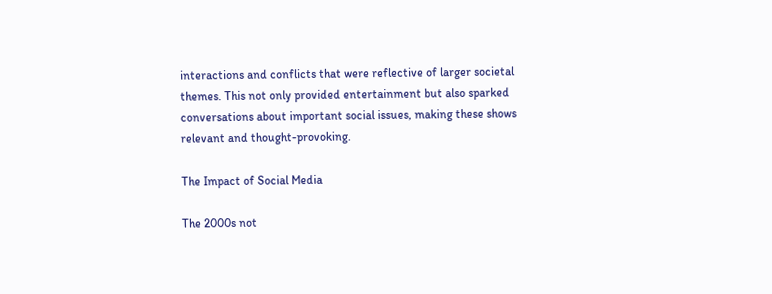interactions and conflicts that were reflective of larger societal themes. This not only provided entertainment but also sparked conversations about important social issues, making these shows relevant and thought-provoking.

The Impact of Social Media

The 2000s not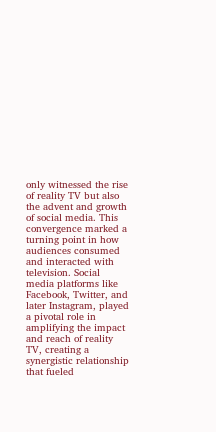only witnessed the rise of reality TV but also the advent and growth of social media. This convergence marked a turning point in how audiences consumed and interacted with television. Social media platforms like Facebook, Twitter, and later Instagram, played a pivotal role in amplifying the impact and reach of reality TV, creating a synergistic relationship that fueled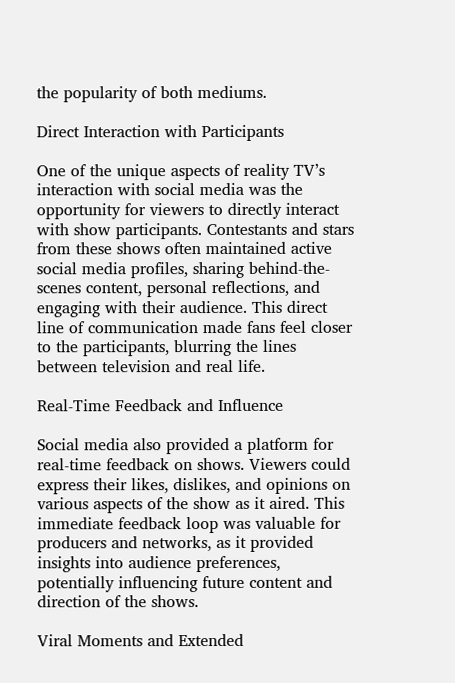the popularity of both mediums.

Direct Interaction with Participants

One of the unique aspects of reality TV’s interaction with social media was the opportunity for viewers to directly interact with show participants. Contestants and stars from these shows often maintained active social media profiles, sharing behind-the-scenes content, personal reflections, and engaging with their audience. This direct line of communication made fans feel closer to the participants, blurring the lines between television and real life.

Real-Time Feedback and Influence

Social media also provided a platform for real-time feedback on shows. Viewers could express their likes, dislikes, and opinions on various aspects of the show as it aired. This immediate feedback loop was valuable for producers and networks, as it provided insights into audience preferences, potentially influencing future content and direction of the shows.

Viral Moments and Extended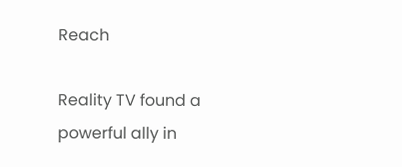Reach

Reality TV found a powerful ally in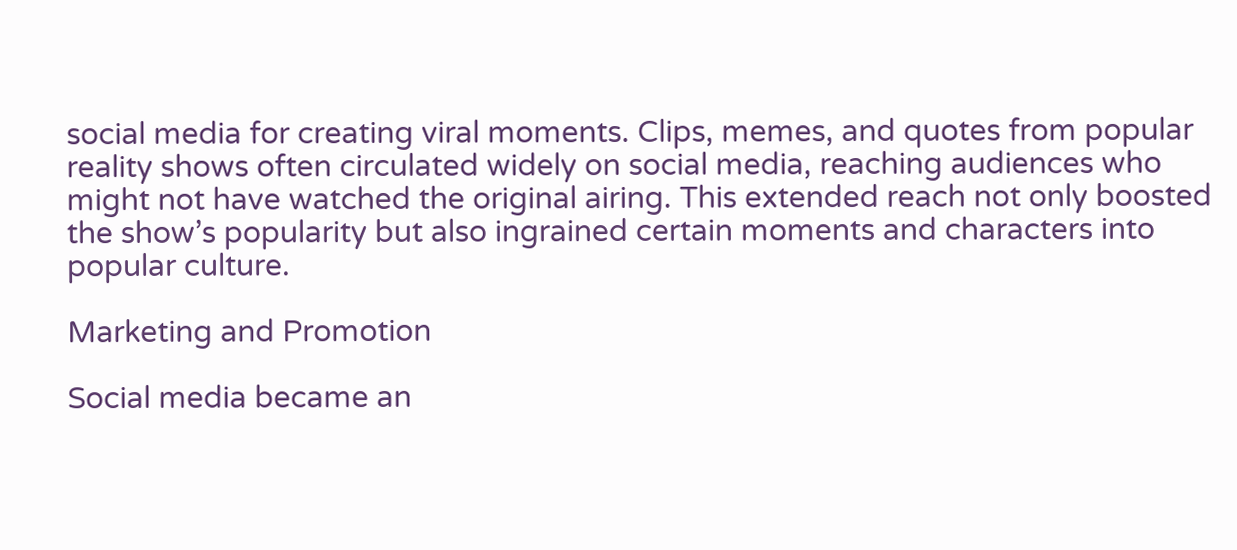social media for creating viral moments. Clips, memes, and quotes from popular reality shows often circulated widely on social media, reaching audiences who might not have watched the original airing. This extended reach not only boosted the show’s popularity but also ingrained certain moments and characters into popular culture.

Marketing and Promotion

Social media became an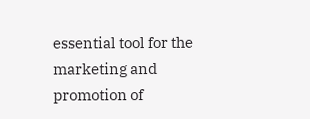essential tool for the marketing and promotion of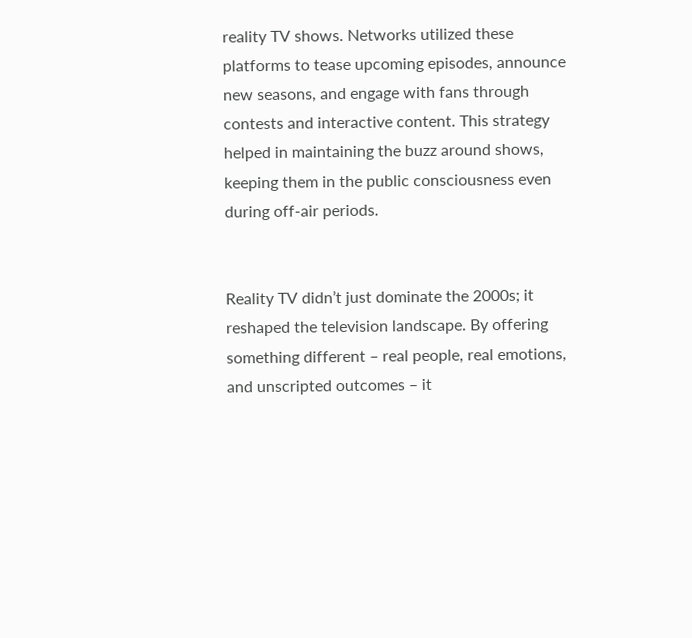reality TV shows. Networks utilized these platforms to tease upcoming episodes, announce new seasons, and engage with fans through contests and interactive content. This strategy helped in maintaining the buzz around shows, keeping them in the public consciousness even during off-air periods.


Reality TV didn’t just dominate the 2000s; it reshaped the television landscape. By offering something different – real people, real emotions, and unscripted outcomes – it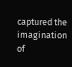captured the imagination of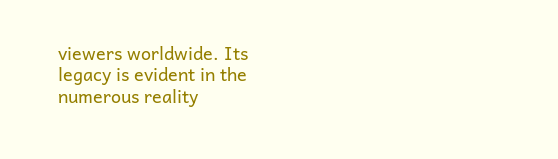viewers worldwide. Its legacy is evident in the numerous reality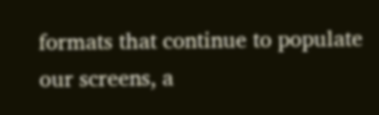formats that continue to populate our screens, a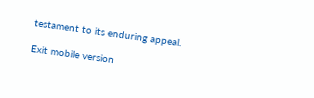testament to its enduring appeal.

Exit mobile version